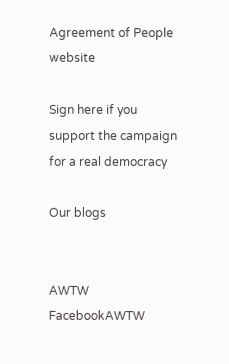Agreement of People website

Sign here if you support the campaign for a real democracy

Our blogs


AWTW FacebookAWTW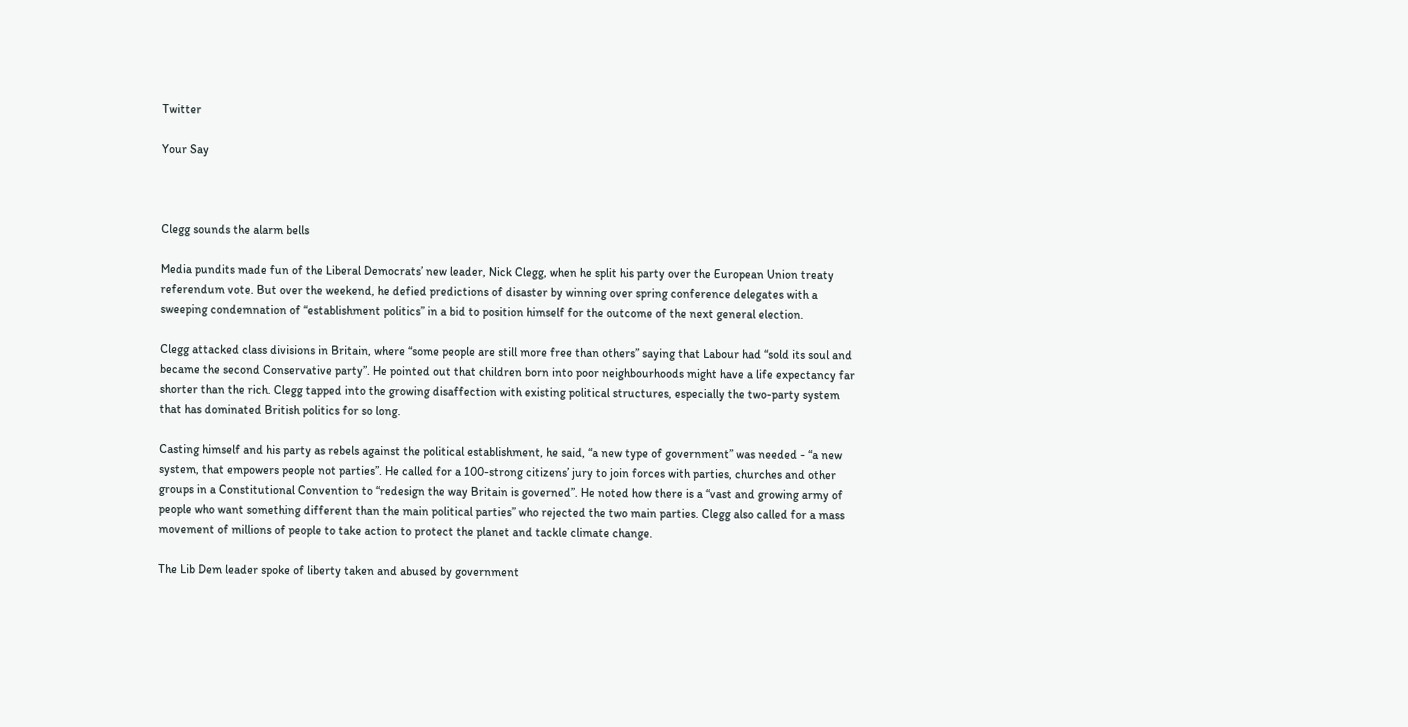Twitter

Your Say



Clegg sounds the alarm bells

Media pundits made fun of the Liberal Democrats’ new leader, Nick Clegg, when he split his party over the European Union treaty referendum vote. But over the weekend, he defied predictions of disaster by winning over spring conference delegates with a sweeping condemnation of “establishment politics” in a bid to position himself for the outcome of the next general election.

Clegg attacked class divisions in Britain, where “some people are still more free than others” saying that Labour had “sold its soul and became the second Conservative party”. He pointed out that children born into poor neighbourhoods might have a life expectancy far shorter than the rich. Clegg tapped into the growing disaffection with existing political structures, especially the two-party system that has dominated British politics for so long.

Casting himself and his party as rebels against the political establishment, he said, “a new type of government” was needed - “a new system, that empowers people not parties”. He called for a 100-strong citizens’ jury to join forces with parties, churches and other groups in a Constitutional Convention to “redesign the way Britain is governed”. He noted how there is a “vast and growing army of people who want something different than the main political parties” who rejected the two main parties. Clegg also called for a mass movement of millions of people to take action to protect the planet and tackle climate change.

The Lib Dem leader spoke of liberty taken and abused by government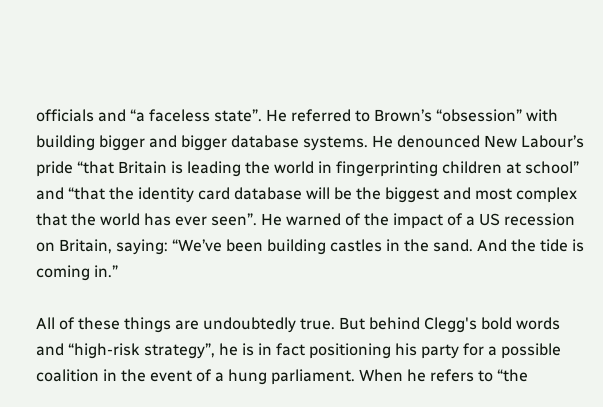officials and “a faceless state”. He referred to Brown’s “obsession” with building bigger and bigger database systems. He denounced New Labour’s pride “that Britain is leading the world in fingerprinting children at school” and “that the identity card database will be the biggest and most complex that the world has ever seen”. He warned of the impact of a US recession on Britain, saying: “We’ve been building castles in the sand. And the tide is coming in.”

All of these things are undoubtedly true. But behind Clegg's bold words and “high-risk strategy”, he is in fact positioning his party for a possible coalition in the event of a hung parliament. When he refers to “the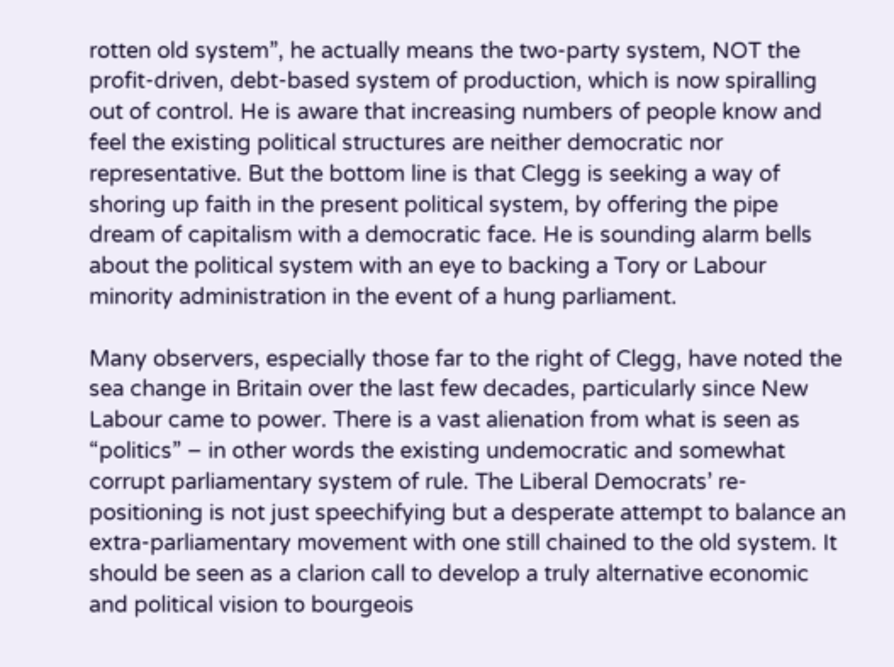rotten old system”, he actually means the two-party system, NOT the profit-driven, debt-based system of production, which is now spiralling out of control. He is aware that increasing numbers of people know and feel the existing political structures are neither democratic nor representative. But the bottom line is that Clegg is seeking a way of shoring up faith in the present political system, by offering the pipe dream of capitalism with a democratic face. He is sounding alarm bells about the political system with an eye to backing a Tory or Labour minority administration in the event of a hung parliament.

Many observers, especially those far to the right of Clegg, have noted the sea change in Britain over the last few decades, particularly since New Labour came to power. There is a vast alienation from what is seen as “politics” – in other words the existing undemocratic and somewhat corrupt parliamentary system of rule. The Liberal Democrats’ re-positioning is not just speechifying but a desperate attempt to balance an extra-parliamentary movement with one still chained to the old system. It should be seen as a clarion call to develop a truly alternative economic and political vision to bourgeois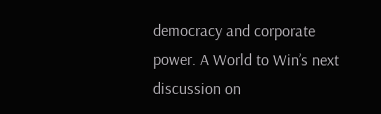democracy and corporate power. A World to Win’s next discussion on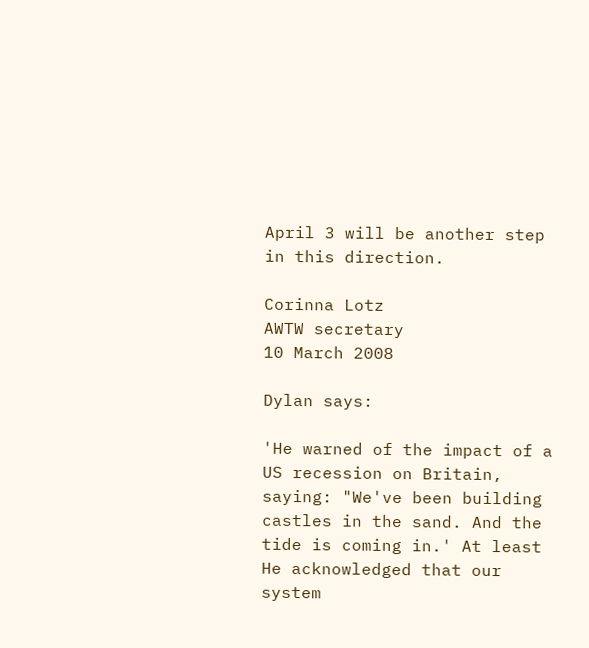April 3 will be another step in this direction.

Corinna Lotz
AWTW secretary
10 March 2008

Dylan says:

'He warned of the impact of a US recession on Britain, saying: "We've been building castles in the sand. And the tide is coming in.' At least He acknowledged that our system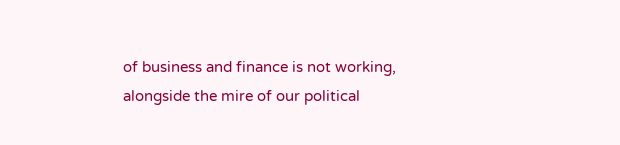of business and finance is not working, alongside the mire of our political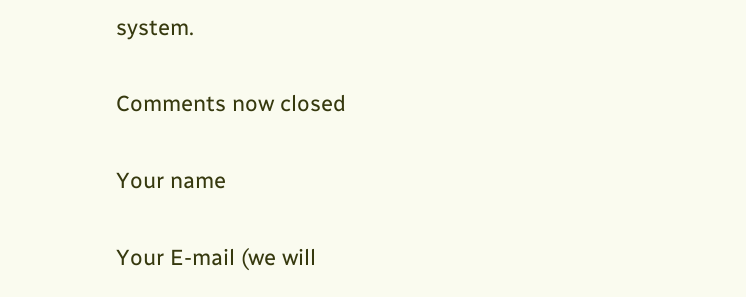system.

Comments now closed

Your name

Your E-mail (we will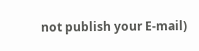not publish your E-mail)